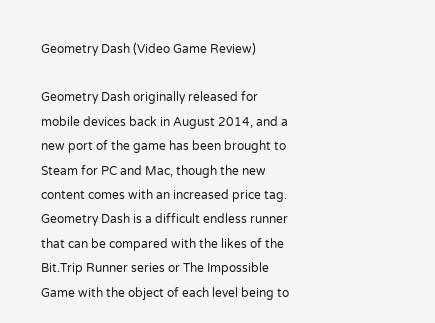Geometry Dash (Video Game Review)

Geometry Dash originally released for mobile devices back in August 2014, and a new port of the game has been brought to Steam for PC and Mac, though the new content comes with an increased price tag. Geometry Dash is a difficult endless runner that can be compared with the likes of the Bit.Trip Runner series or The Impossible Game with the object of each level being to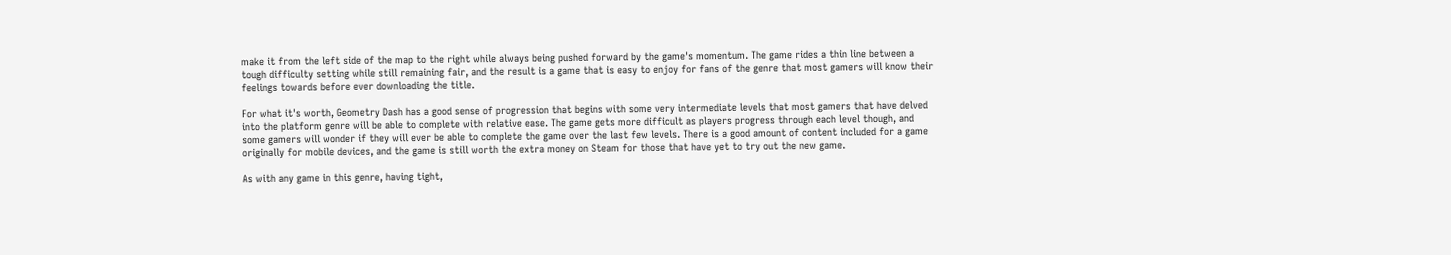make it from the left side of the map to the right while always being pushed forward by the game's momentum. The game rides a thin line between a tough difficulty setting while still remaining fair, and the result is a game that is easy to enjoy for fans of the genre that most gamers will know their feelings towards before ever downloading the title.

For what it's worth, Geometry Dash has a good sense of progression that begins with some very intermediate levels that most gamers that have delved into the platform genre will be able to complete with relative ease. The game gets more difficult as players progress through each level though, and some gamers will wonder if they will ever be able to complete the game over the last few levels. There is a good amount of content included for a game originally for mobile devices, and the game is still worth the extra money on Steam for those that have yet to try out the new game.

As with any game in this genre, having tight,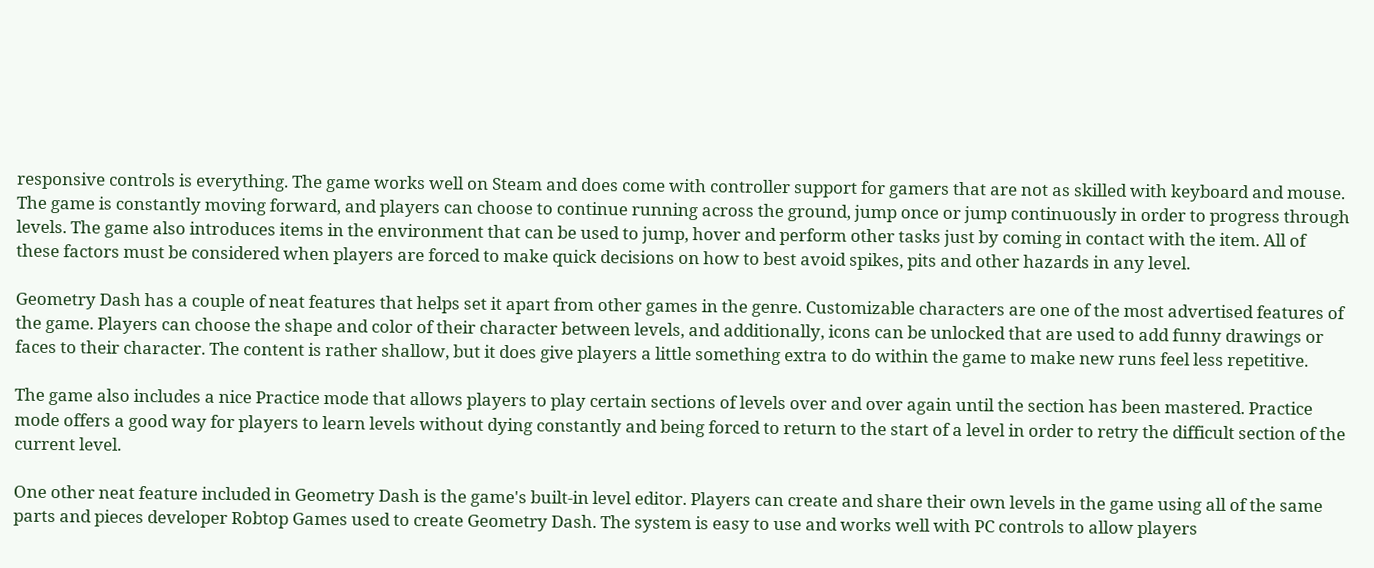responsive controls is everything. The game works well on Steam and does come with controller support for gamers that are not as skilled with keyboard and mouse. The game is constantly moving forward, and players can choose to continue running across the ground, jump once or jump continuously in order to progress through levels. The game also introduces items in the environment that can be used to jump, hover and perform other tasks just by coming in contact with the item. All of these factors must be considered when players are forced to make quick decisions on how to best avoid spikes, pits and other hazards in any level.

Geometry Dash has a couple of neat features that helps set it apart from other games in the genre. Customizable characters are one of the most advertised features of the game. Players can choose the shape and color of their character between levels, and additionally, icons can be unlocked that are used to add funny drawings or faces to their character. The content is rather shallow, but it does give players a little something extra to do within the game to make new runs feel less repetitive.

The game also includes a nice Practice mode that allows players to play certain sections of levels over and over again until the section has been mastered. Practice mode offers a good way for players to learn levels without dying constantly and being forced to return to the start of a level in order to retry the difficult section of the current level.

One other neat feature included in Geometry Dash is the game's built-in level editor. Players can create and share their own levels in the game using all of the same parts and pieces developer Robtop Games used to create Geometry Dash. The system is easy to use and works well with PC controls to allow players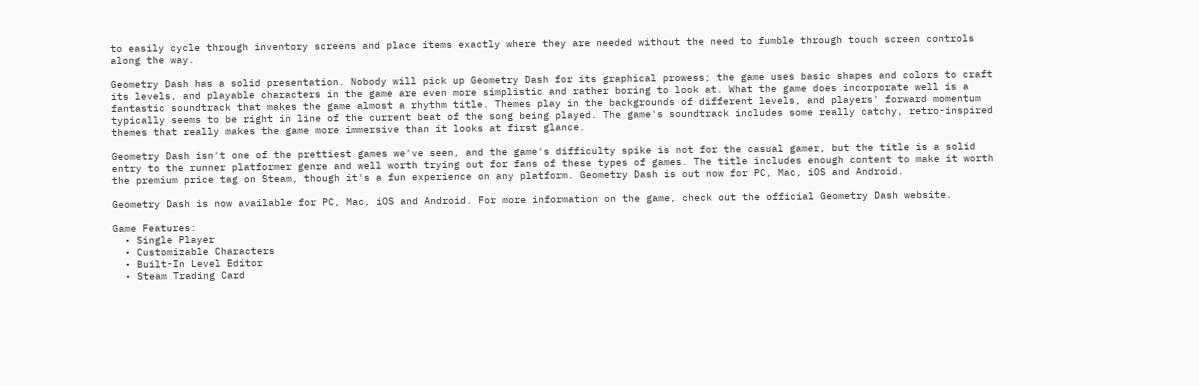to easily cycle through inventory screens and place items exactly where they are needed without the need to fumble through touch screen controls along the way.

Geometry Dash has a solid presentation. Nobody will pick up Geometry Dash for its graphical prowess; the game uses basic shapes and colors to craft its levels, and playable characters in the game are even more simplistic and rather boring to look at. What the game does incorporate well is a fantastic soundtrack that makes the game almost a rhythm title. Themes play in the backgrounds of different levels, and players' forward momentum typically seems to be right in line of the current beat of the song being played. The game's soundtrack includes some really catchy, retro-inspired themes that really makes the game more immersive than it looks at first glance.

Geometry Dash isn't one of the prettiest games we've seen, and the game's difficulty spike is not for the casual gamer, but the title is a solid entry to the runner platformer genre and well worth trying out for fans of these types of games. The title includes enough content to make it worth the premium price tag on Steam, though it's a fun experience on any platform. Geometry Dash is out now for PC, Mac, iOS and Android.

Geometry Dash is now available for PC, Mac, iOS and Android. For more information on the game, check out the official Geometry Dash website.

Game Features:
  • Single Player
  • Customizable Characters
  • Built-In Level Editor
  • Steam Trading Card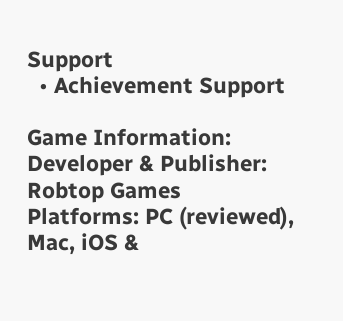Support
  • Achievement Support

Game Information:
Developer & Publisher: Robtop Games
Platforms: PC (reviewed), Mac, iOS &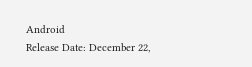Android
Release Date: December 22,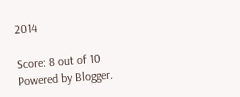2014

Score: 8 out of 10
Powered by Blogger.